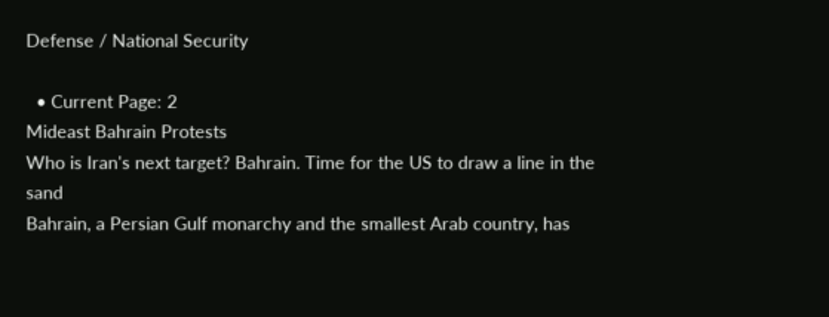Defense / National Security

  • Current Page: 2
Mideast Bahrain Protests
Who is Iran's next target? Bahrain. Time for the US to draw a line in the sand
Bahrain, a Persian Gulf monarchy and the smallest Arab country, has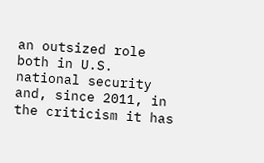an outsized role both in U.S. national security and, since 2011, in the criticism it has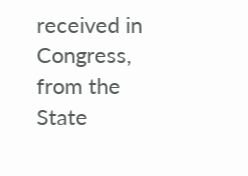received in Congress, from the State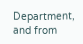Department, and from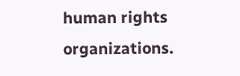human rights organizations.